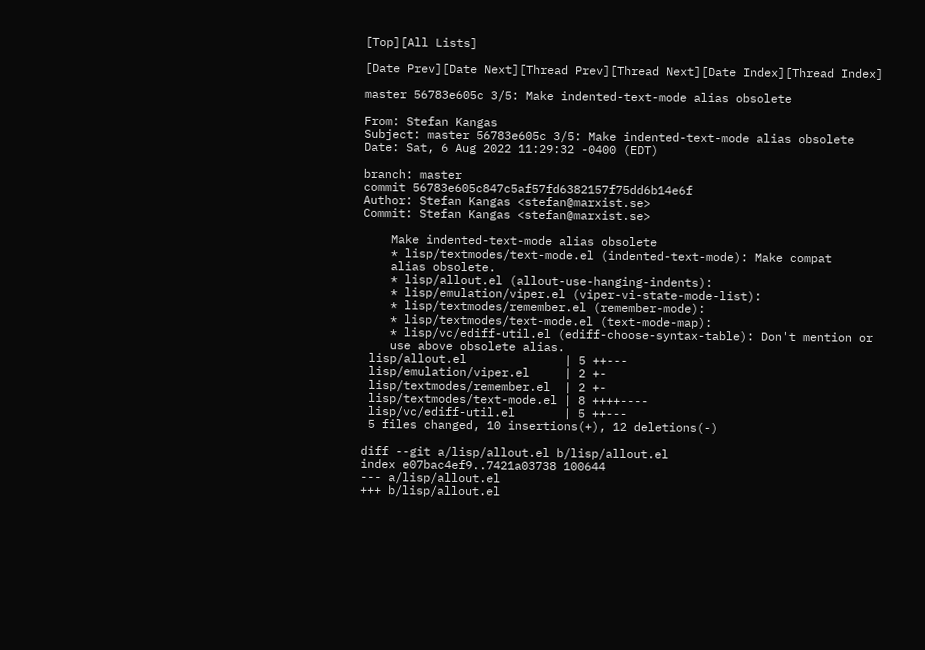[Top][All Lists]

[Date Prev][Date Next][Thread Prev][Thread Next][Date Index][Thread Index]

master 56783e605c 3/5: Make indented-text-mode alias obsolete

From: Stefan Kangas
Subject: master 56783e605c 3/5: Make indented-text-mode alias obsolete
Date: Sat, 6 Aug 2022 11:29:32 -0400 (EDT)

branch: master
commit 56783e605c847c5af57fd6382157f75dd6b14e6f
Author: Stefan Kangas <stefan@marxist.se>
Commit: Stefan Kangas <stefan@marxist.se>

    Make indented-text-mode alias obsolete
    * lisp/textmodes/text-mode.el (indented-text-mode): Make compat
    alias obsolete.
    * lisp/allout.el (allout-use-hanging-indents):
    * lisp/emulation/viper.el (viper-vi-state-mode-list):
    * lisp/textmodes/remember.el (remember-mode):
    * lisp/textmodes/text-mode.el (text-mode-map):
    * lisp/vc/ediff-util.el (ediff-choose-syntax-table): Don't mention or
    use above obsolete alias.
 lisp/allout.el              | 5 ++---
 lisp/emulation/viper.el     | 2 +-
 lisp/textmodes/remember.el  | 2 +-
 lisp/textmodes/text-mode.el | 8 ++++----
 lisp/vc/ediff-util.el       | 5 ++---
 5 files changed, 10 insertions(+), 12 deletions(-)

diff --git a/lisp/allout.el b/lisp/allout.el
index e07bac4ef9..7421a03738 100644
--- a/lisp/allout.el
+++ b/lisp/allout.el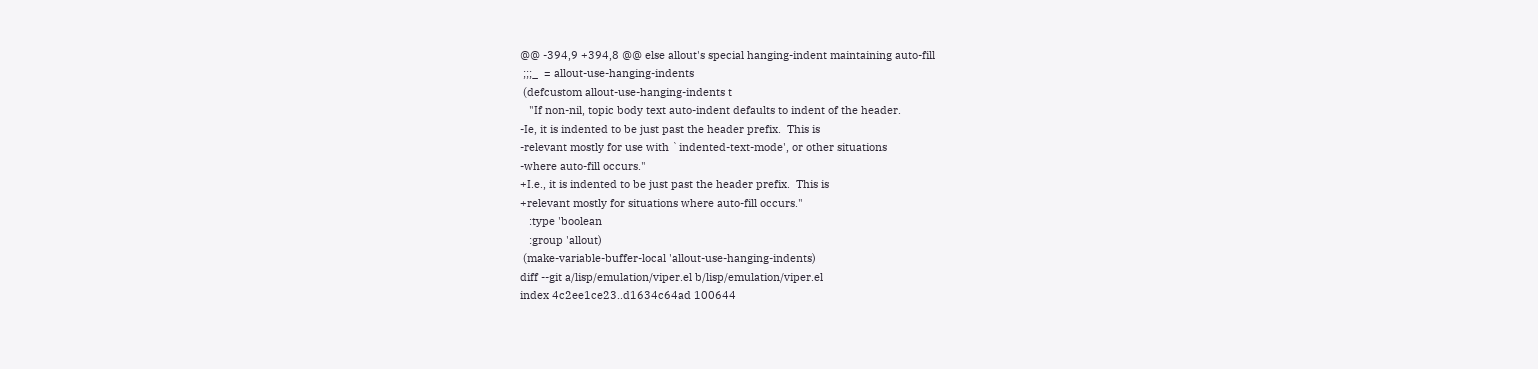@@ -394,9 +394,8 @@ else allout's special hanging-indent maintaining auto-fill
 ;;;_  = allout-use-hanging-indents
 (defcustom allout-use-hanging-indents t
   "If non-nil, topic body text auto-indent defaults to indent of the header.
-Ie, it is indented to be just past the header prefix.  This is
-relevant mostly for use with `indented-text-mode', or other situations
-where auto-fill occurs."
+I.e., it is indented to be just past the header prefix.  This is
+relevant mostly for situations where auto-fill occurs."
   :type 'boolean
   :group 'allout)
 (make-variable-buffer-local 'allout-use-hanging-indents)
diff --git a/lisp/emulation/viper.el b/lisp/emulation/viper.el
index 4c2ee1ce23..d1634c64ad 100644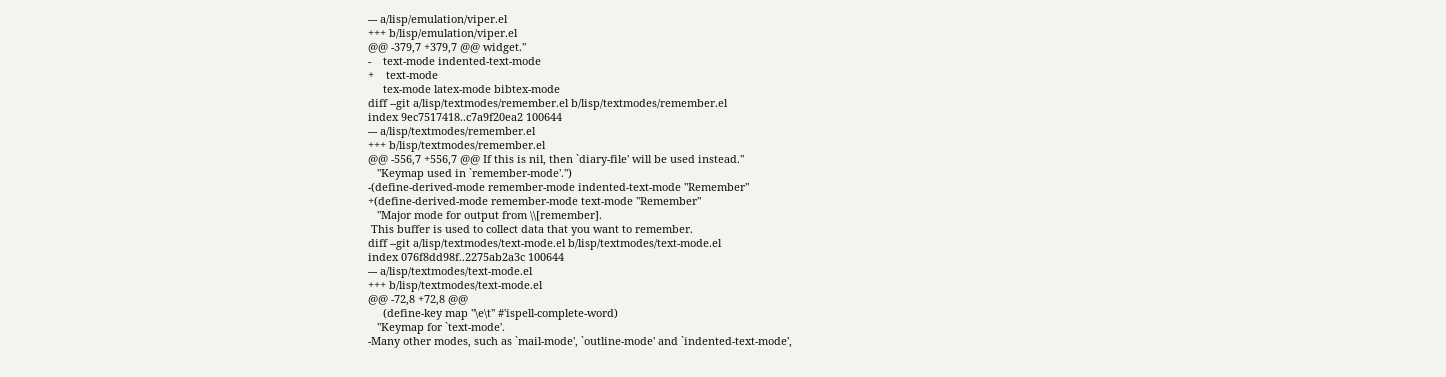--- a/lisp/emulation/viper.el
+++ b/lisp/emulation/viper.el
@@ -379,7 +379,7 @@ widget."
-    text-mode indented-text-mode
+    text-mode
     tex-mode latex-mode bibtex-mode
diff --git a/lisp/textmodes/remember.el b/lisp/textmodes/remember.el
index 9ec7517418..c7a9f20ea2 100644
--- a/lisp/textmodes/remember.el
+++ b/lisp/textmodes/remember.el
@@ -556,7 +556,7 @@ If this is nil, then `diary-file' will be used instead."
   "Keymap used in `remember-mode'.")
-(define-derived-mode remember-mode indented-text-mode "Remember"
+(define-derived-mode remember-mode text-mode "Remember"
   "Major mode for output from \\[remember].
 This buffer is used to collect data that you want to remember.
diff --git a/lisp/textmodes/text-mode.el b/lisp/textmodes/text-mode.el
index 076f8dd98f..2275ab2a3c 100644
--- a/lisp/textmodes/text-mode.el
+++ b/lisp/textmodes/text-mode.el
@@ -72,8 +72,8 @@
     (define-key map "\e\t" #'ispell-complete-word)
   "Keymap for `text-mode'.
-Many other modes, such as `mail-mode', `outline-mode' and `indented-text-mode',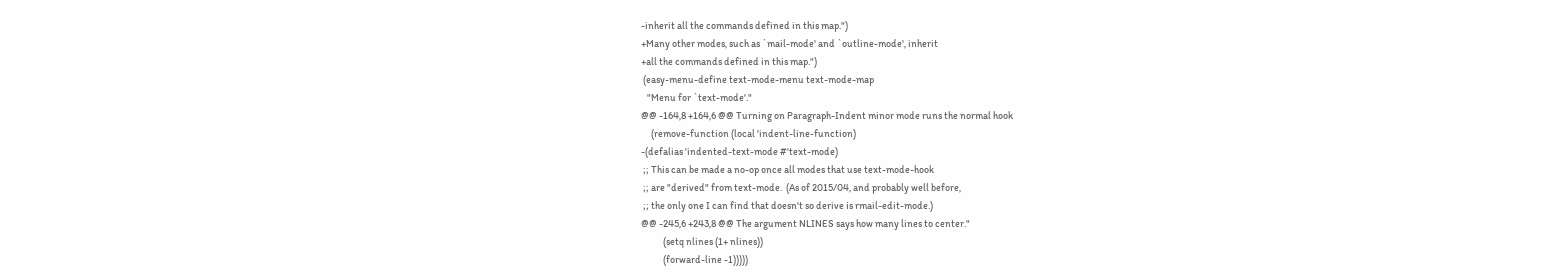-inherit all the commands defined in this map.")
+Many other modes, such as `mail-mode' and `outline-mode', inherit
+all the commands defined in this map.")
 (easy-menu-define text-mode-menu text-mode-map
   "Menu for `text-mode'."
@@ -164,8 +164,6 @@ Turning on Paragraph-Indent minor mode runs the normal hook
     (remove-function (local 'indent-line-function)
-(defalias 'indented-text-mode #'text-mode)
 ;; This can be made a no-op once all modes that use text-mode-hook
 ;; are "derived" from text-mode.  (As of 2015/04, and probably well before,
 ;; the only one I can find that doesn't so derive is rmail-edit-mode.)
@@ -245,6 +243,8 @@ The argument NLINES says how many lines to center."
           (setq nlines (1+ nlines))
           (forward-line -1)))))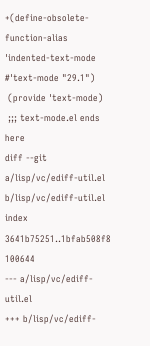+(define-obsolete-function-alias 'indented-text-mode #'text-mode "29.1")
 (provide 'text-mode)
 ;;; text-mode.el ends here
diff --git a/lisp/vc/ediff-util.el b/lisp/vc/ediff-util.el
index 3641b75251..1bfab508f8 100644
--- a/lisp/vc/ediff-util.el
+++ b/lisp/vc/ediff-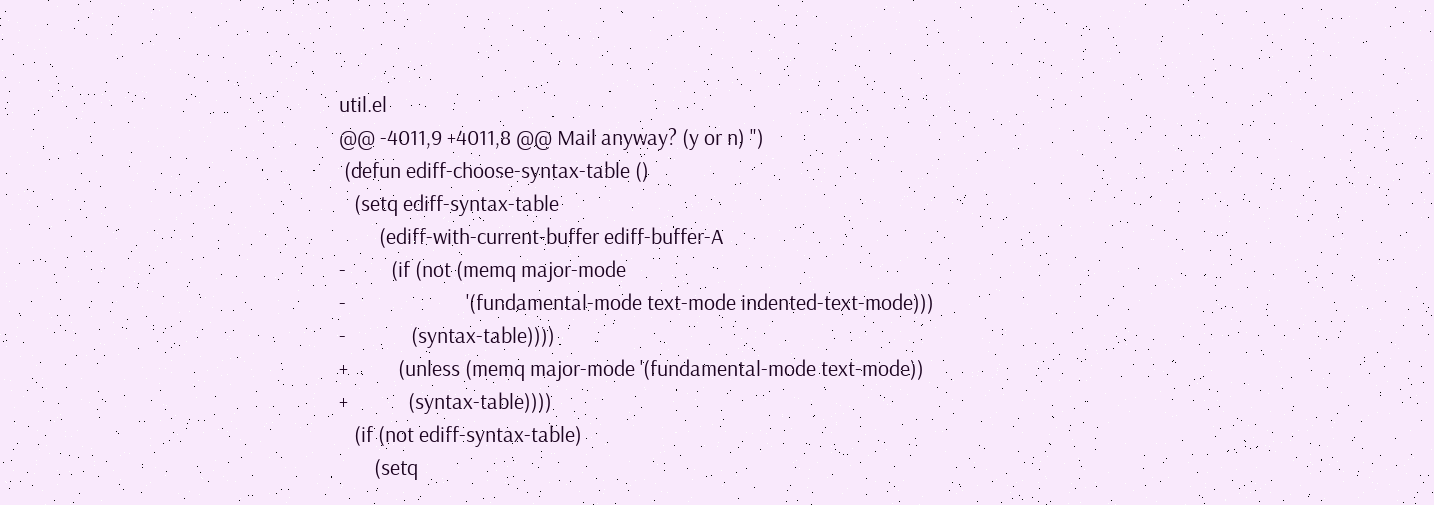util.el
@@ -4011,9 +4011,8 @@ Mail anyway? (y or n) ")
 (defun ediff-choose-syntax-table ()
   (setq ediff-syntax-table
        (ediff-with-current-buffer ediff-buffer-A
-         (if (not (memq major-mode
-                        '(fundamental-mode text-mode indented-text-mode)))
-             (syntax-table))))
+          (unless (memq major-mode '(fundamental-mode text-mode))
+            (syntax-table))))
   (if (not ediff-syntax-table)
       (setq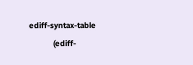ediff-syntax-table
            (ediff-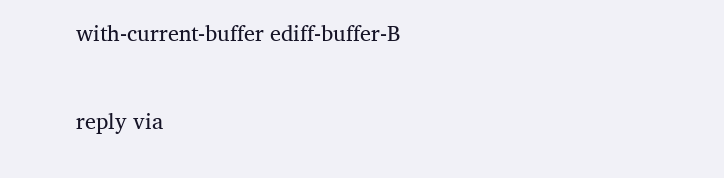with-current-buffer ediff-buffer-B

reply via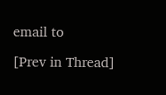email to

[Prev in Thread]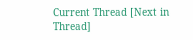Current Thread [Next in Thread]